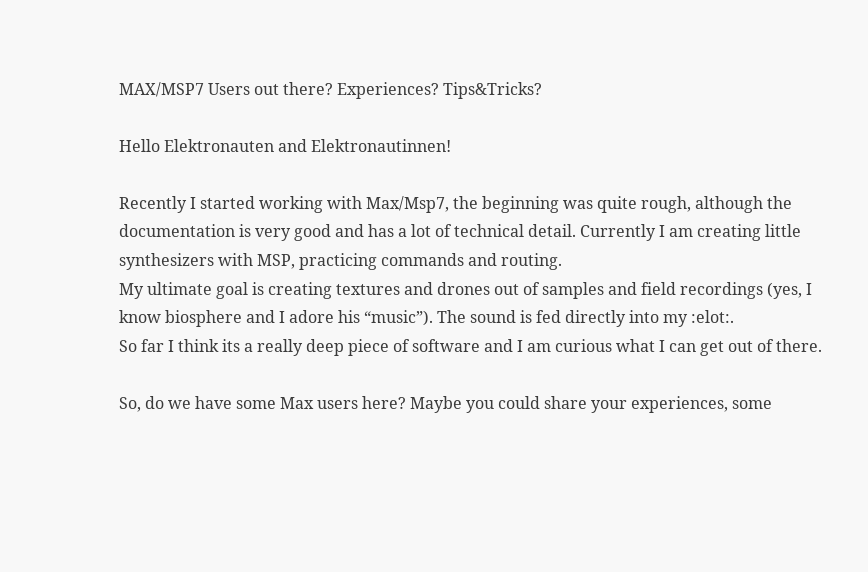MAX/MSP7 Users out there? Experiences? Tips&Tricks?

Hello Elektronauten and Elektronautinnen!

Recently I started working with Max/Msp7, the beginning was quite rough, although the documentation is very good and has a lot of technical detail. Currently I am creating little synthesizers with MSP, practicing commands and routing.
My ultimate goal is creating textures and drones out of samples and field recordings (yes, I know biosphere and I adore his “music”). The sound is fed directly into my :elot:.
So far I think its a really deep piece of software and I am curious what I can get out of there.

So, do we have some Max users here? Maybe you could share your experiences, some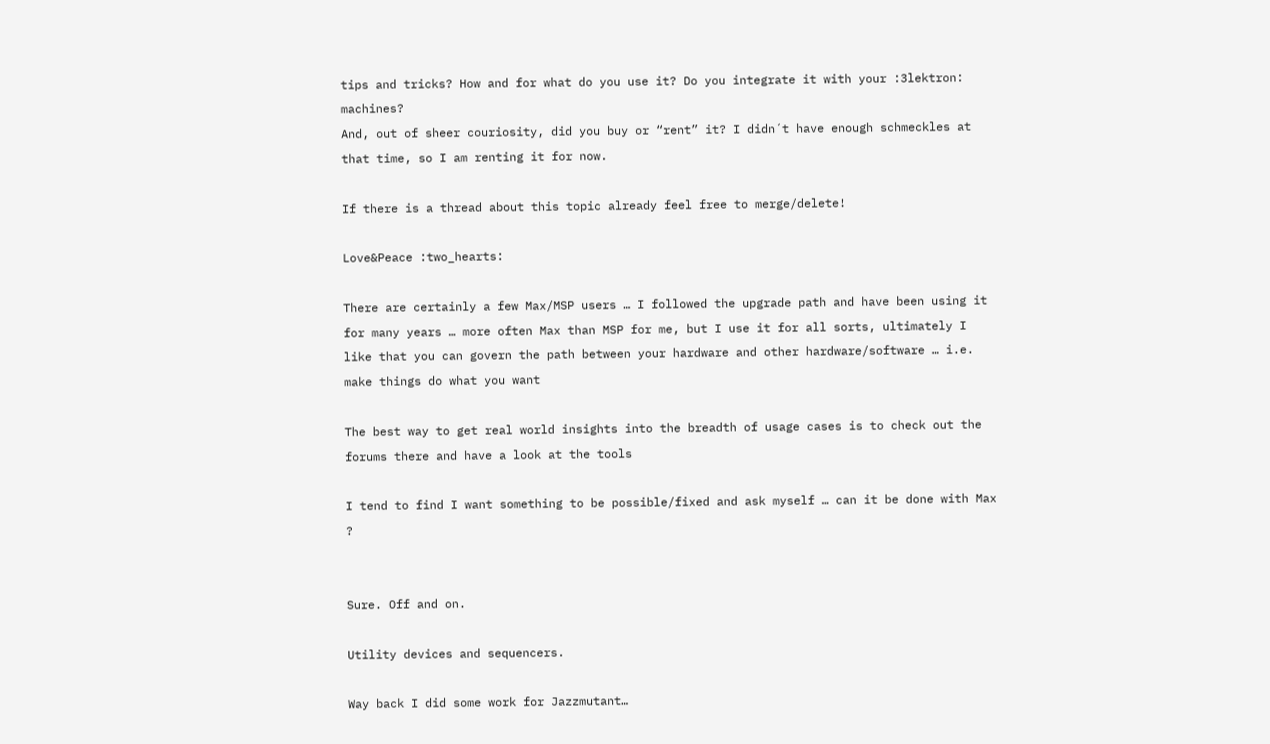tips and tricks? How and for what do you use it? Do you integrate it with your :3lektron: machines?
And, out of sheer couriosity, did you buy or “rent” it? I didn´t have enough schmeckles at that time, so I am renting it for now.

If there is a thread about this topic already feel free to merge/delete!

Love&Peace :two_hearts:

There are certainly a few Max/MSP users … I followed the upgrade path and have been using it for many years … more often Max than MSP for me, but I use it for all sorts, ultimately I like that you can govern the path between your hardware and other hardware/software … i.e. make things do what you want

The best way to get real world insights into the breadth of usage cases is to check out the forums there and have a look at the tools

I tend to find I want something to be possible/fixed and ask myself … can it be done with Max ?


Sure. Off and on.

Utility devices and sequencers.

Way back I did some work for Jazzmutant…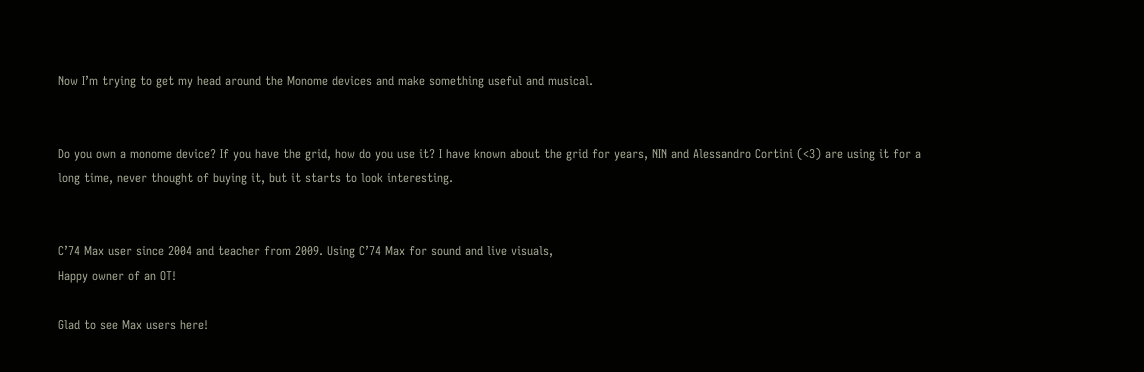Now I’m trying to get my head around the Monome devices and make something useful and musical.


Do you own a monome device? If you have the grid, how do you use it? I have known about the grid for years, NIN and Alessandro Cortini (<3) are using it for a long time, never thought of buying it, but it starts to look interesting.


C’74 Max user since 2004 and teacher from 2009. Using C’74 Max for sound and live visuals,
Happy owner of an OT!

Glad to see Max users here!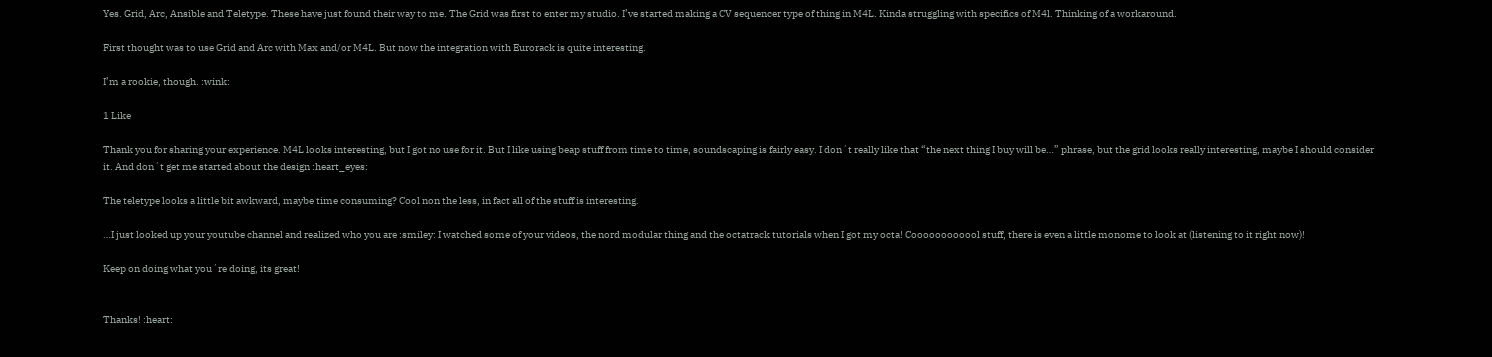Yes. Grid, Arc, Ansible and Teletype. These have just found their way to me. The Grid was first to enter my studio. I’ve started making a CV sequencer type of thing in M4L. Kinda struggling with specifics of M4l. Thinking of a workaround.

First thought was to use Grid and Arc with Max and/or M4L. But now the integration with Eurorack is quite interesting.

I’m a rookie, though. :wink:

1 Like

Thank you for sharing your experience. M4L looks interesting, but I got no use for it. But I like using beap stuff from time to time, soundscaping is fairly easy. I don´t really like that “the next thing I buy will be…” phrase, but the grid looks really interesting, maybe I should consider it. And don´t get me started about the design :heart_eyes:

The teletype looks a little bit awkward, maybe time consuming? Cool non the less, in fact all of the stuff is interesting.

…I just looked up your youtube channel and realized who you are :smiley: I watched some of your videos, the nord modular thing and the octatrack tutorials when I got my octa! Coooooooooool stuff, there is even a little monome to look at (listening to it right now)!

Keep on doing what you´re doing, its great!


Thanks! :heart: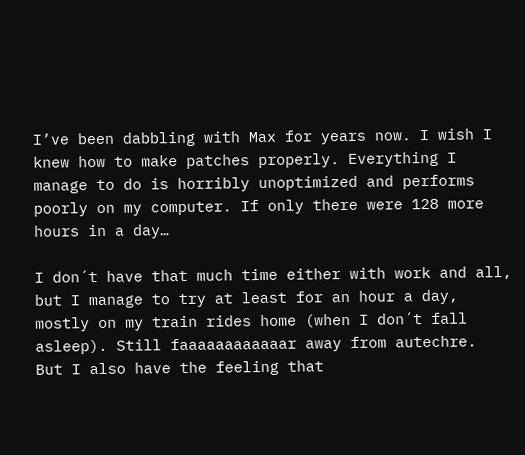I’ve been dabbling with Max for years now. I wish I knew how to make patches properly. Everything I manage to do is horribly unoptimized and performs poorly on my computer. If only there were 128 more hours in a day…

I don´t have that much time either with work and all, but I manage to try at least for an hour a day, mostly on my train rides home (when I don´t fall asleep). Still faaaaaaaaaaaar away from autechre.
But I also have the feeling that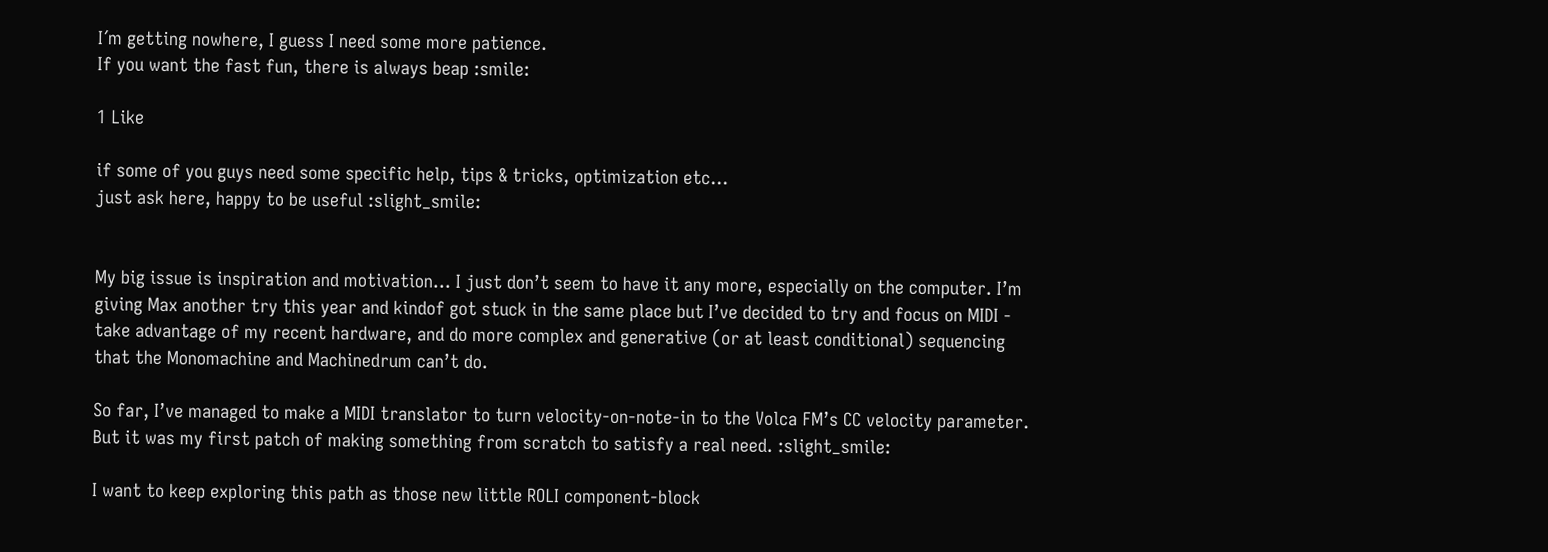I´m getting nowhere, I guess I need some more patience.
If you want the fast fun, there is always beap :smile:

1 Like

if some of you guys need some specific help, tips & tricks, optimization etc…
just ask here, happy to be useful :slight_smile:


My big issue is inspiration and motivation… I just don’t seem to have it any more, especially on the computer. I’m giving Max another try this year and kindof got stuck in the same place but I’ve decided to try and focus on MIDI - take advantage of my recent hardware, and do more complex and generative (or at least conditional) sequencing that the Monomachine and Machinedrum can’t do.

So far, I’ve managed to make a MIDI translator to turn velocity-on-note-in to the Volca FM’s CC velocity parameter. But it was my first patch of making something from scratch to satisfy a real need. :slight_smile:

I want to keep exploring this path as those new little ROLI component-block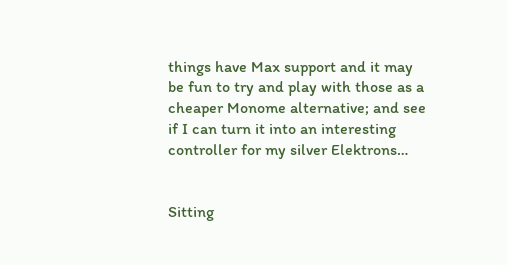things have Max support and it may be fun to try and play with those as a cheaper Monome alternative; and see if I can turn it into an interesting controller for my silver Elektrons…


Sitting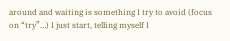around and waiting is something I try to avoid (focus on “try”…) I just start, telling myself I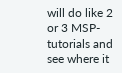will do like 2 or 3 MSP-tutorials and see where it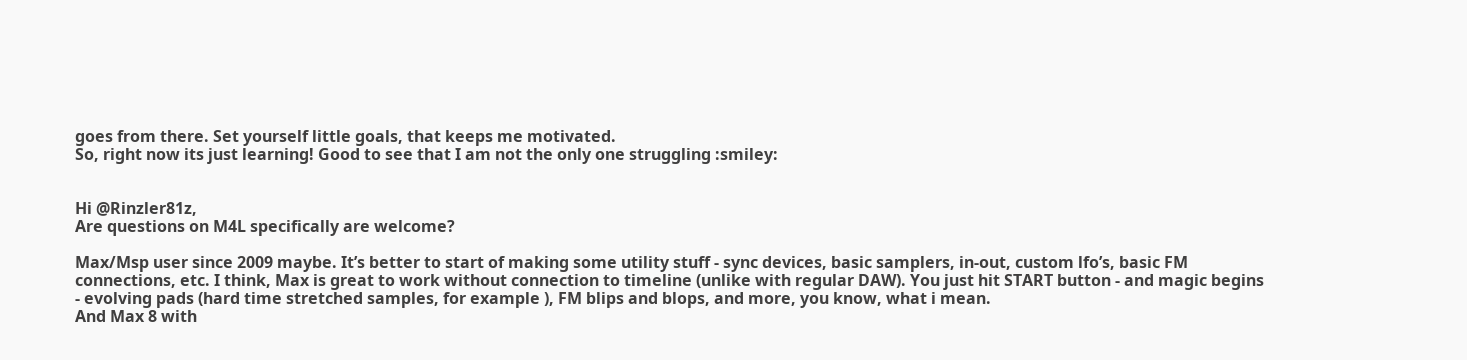goes from there. Set yourself little goals, that keeps me motivated.
So, right now its just learning! Good to see that I am not the only one struggling :smiley:


Hi @Rinzler81z,
Are questions on M4L specifically are welcome?

Max/Msp user since 2009 maybe. It’s better to start of making some utility stuff - sync devices, basic samplers, in-out, custom lfo’s, basic FM connections, etc. I think, Max is great to work without connection to timeline (unlike with regular DAW). You just hit START button - and magic begins - evolving pads (hard time stretched samples, for example ), FM blips and blops, and more, you know, what i mean.
And Max 8 with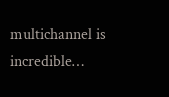multichannel is incredible…